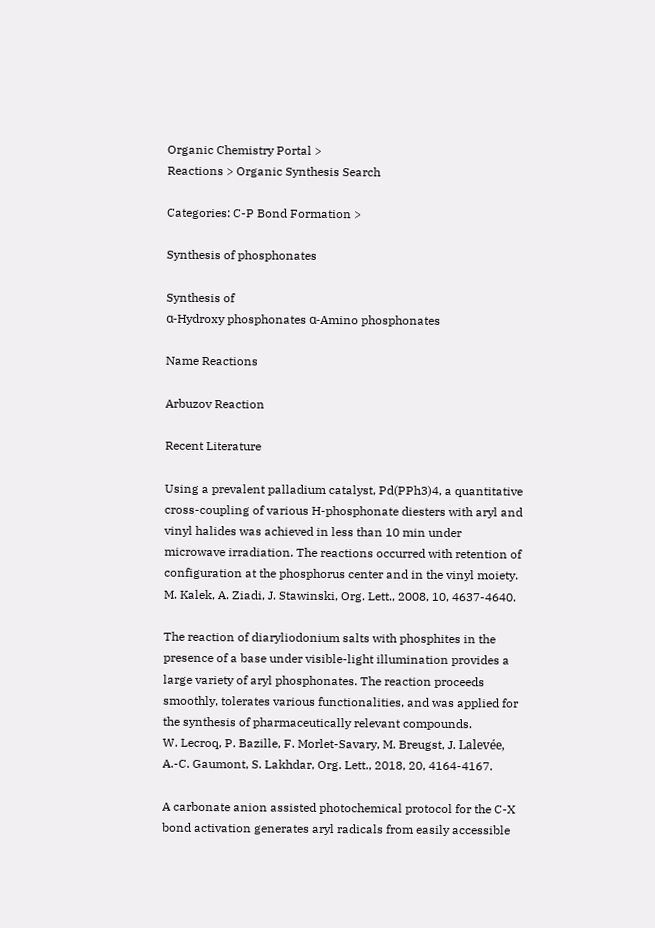Organic Chemistry Portal >
Reactions > Organic Synthesis Search

Categories: C-P Bond Formation >

Synthesis of phosphonates

Synthesis of
α-Hydroxy phosphonates α-Amino phosphonates

Name Reactions

Arbuzov Reaction

Recent Literature

Using a prevalent palladium catalyst, Pd(PPh3)4, a quantitative cross-coupling of various H-phosphonate diesters with aryl and vinyl halides was achieved in less than 10 min under microwave irradiation. The reactions occurred with retention of configuration at the phosphorus center and in the vinyl moiety.
M. Kalek, A. Ziadi, J. Stawinski, Org. Lett., 2008, 10, 4637-4640.

The reaction of diaryliodonium salts with phosphites in the presence of a base under visible-light illumination provides a large variety of aryl phosphonates. The reaction proceeds smoothly, tolerates various functionalities, and was applied for the synthesis of pharmaceutically relevant compounds.
W. Lecroq, P. Bazille, F. Morlet-Savary, M. Breugst, J. Lalevée, A.-C. Gaumont, S. Lakhdar, Org. Lett., 2018, 20, 4164-4167.

A carbonate anion assisted photochemical protocol for the C-X bond activation generates aryl radicals from easily accessible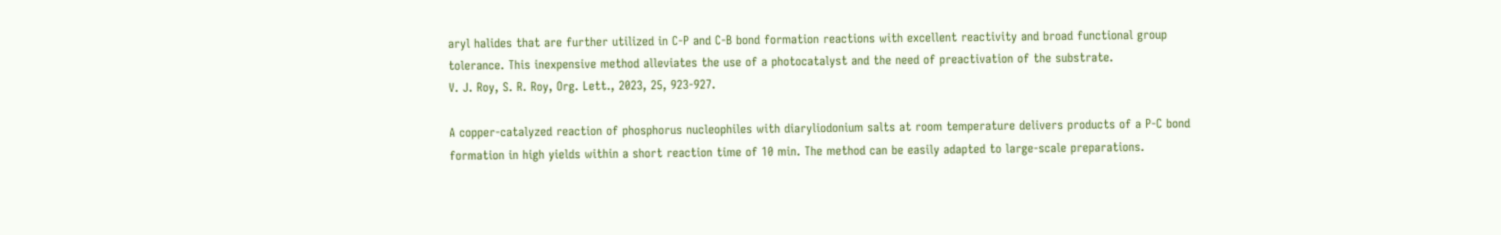aryl halides that are further utilized in C-P and C-B bond formation reactions with excellent reactivity and broad functional group tolerance. This inexpensive method alleviates the use of a photocatalyst and the need of preactivation of the substrate.
V. J. Roy, S. R. Roy, Org. Lett., 2023, 25, 923-927.

A copper-catalyzed reaction of phosphorus nucleophiles with diaryliodonium salts at room temperature delivers products of a P-C bond formation in high yields within a short reaction time of 10 min. The method can be easily adapted to large-scale preparations.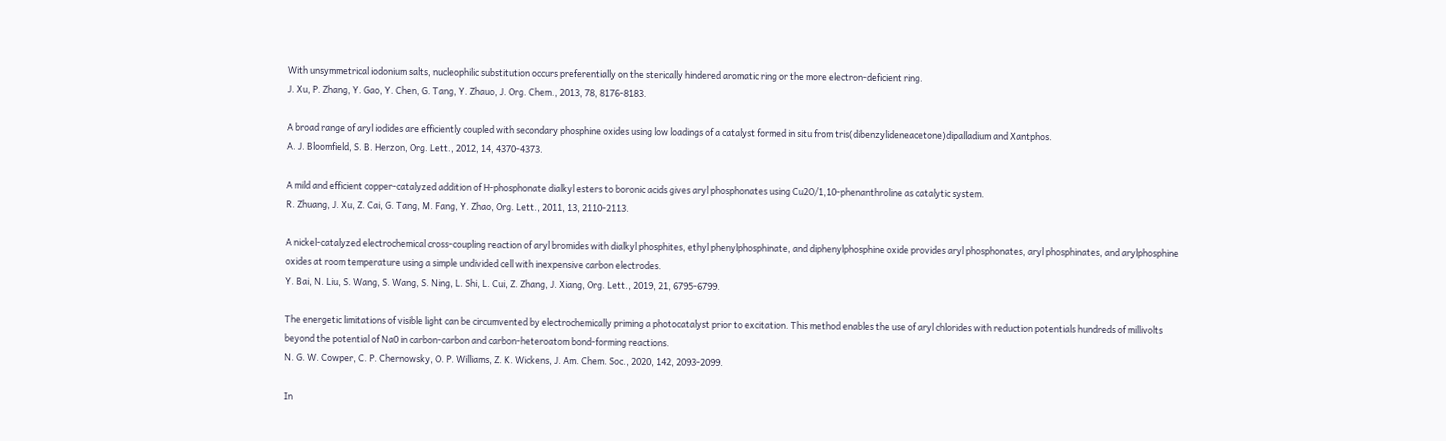With unsymmetrical iodonium salts, nucleophilic substitution occurs preferentially on the sterically hindered aromatic ring or the more electron-deficient ring.
J. Xu, P. Zhang, Y. Gao, Y. Chen, G. Tang, Y. Zhauo, J. Org. Chem., 2013, 78, 8176-8183.

A broad range of aryl iodides are efficiently coupled with secondary phosphine oxides using low loadings of a catalyst formed in situ from tris(dibenzylideneacetone)dipalladium and Xantphos.
A. J. Bloomfield, S. B. Herzon, Org. Lett., 2012, 14, 4370-4373.

A mild and efficient copper-catalyzed addition of H-phosphonate dialkyl esters to boronic acids gives aryl phosphonates using Cu2O/1,10-phenanthroline as catalytic system.
R. Zhuang, J. Xu, Z. Cai, G. Tang, M. Fang, Y. Zhao, Org. Lett., 2011, 13, 2110-2113.

A nickel-catalyzed electrochemical cross-coupling reaction of aryl bromides with dialkyl phosphites, ethyl phenylphosphinate, and diphenylphosphine oxide provides aryl phosphonates, aryl phosphinates, and arylphosphine oxides at room temperature using a simple undivided cell with inexpensive carbon electrodes.
Y. Bai, N. Liu, S. Wang, S. Wang, S. Ning, L. Shi, L. Cui, Z. Zhang, J. Xiang, Org. Lett., 2019, 21, 6795-6799.

The energetic limitations of visible light can be circumvented by electrochemically priming a photocatalyst prior to excitation. This method enables the use of aryl chlorides with reduction potentials hundreds of millivolts beyond the potential of Na0 in carbon-carbon and carbon-heteroatom bond-forming reactions.
N. G. W. Cowper, C. P. Chernowsky, O. P. Williams, Z. K. Wickens, J. Am. Chem. Soc., 2020, 142, 2093-2099.

In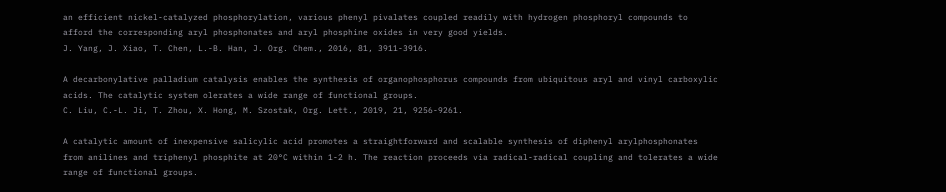an efficient nickel-catalyzed phosphorylation, various phenyl pivalates coupled readily with hydrogen phosphoryl compounds to afford the corresponding aryl phosphonates and aryl phosphine oxides in very good yields.
J. Yang, J. Xiao, T. Chen, L.-B. Han, J. Org. Chem., 2016, 81, 3911-3916.

A decarbonylative palladium catalysis enables the synthesis of organophosphorus compounds from ubiquitous aryl and vinyl carboxylic acids. The catalytic system olerates a wide range of functional groups.
C. Liu, C.-L. Ji, T. Zhou, X. Hong, M. Szostak, Org. Lett., 2019, 21, 9256-9261.

A catalytic amount of inexpensive salicylic acid promotes a straightforward and scalable synthesis of diphenyl arylphosphonates from anilines and triphenyl phosphite at 20°C within 1-2 h. The reaction proceeds via radical-radical coupling and tolerates a wide range of functional groups.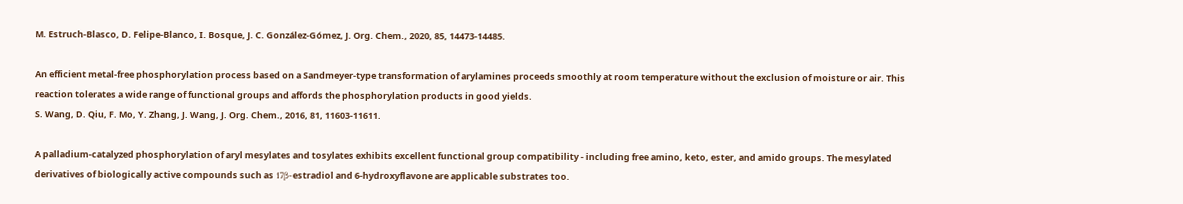M. Estruch-Blasco, D. Felipe-Blanco, I. Bosque, J. C. González-Gómez, J. Org. Chem., 2020, 85, 14473-14485.

An efficient metal-free phosphorylation process based on a Sandmeyer-type transformation of arylamines proceeds smoothly at room temperature without the exclusion of moisture or air. This reaction tolerates a wide range of functional groups and affords the phosphorylation products in good yields.
S. Wang, D. Qiu, F. Mo, Y. Zhang, J. Wang, J. Org. Chem., 2016, 81, 11603-11611.

A palladium-catalyzed phosphorylation of aryl mesylates and tosylates exhibits excellent functional group compatibility - including free amino, keto, ester, and amido groups. The mesylated derivatives of biologically active compounds such as 17β-estradiol and 6-hydroxyflavone are applicable substrates too.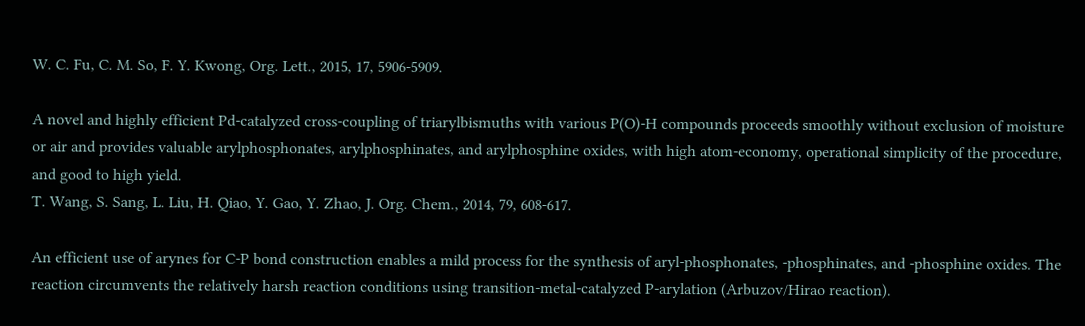W. C. Fu, C. M. So, F. Y. Kwong, Org. Lett., 2015, 17, 5906-5909.

A novel and highly efficient Pd-catalyzed cross-coupling of triarylbismuths with various P(O)-H compounds proceeds smoothly without exclusion of moisture or air and provides valuable arylphosphonates, arylphosphinates, and arylphosphine oxides, with high atom-economy, operational simplicity of the procedure, and good to high yield.
T. Wang, S. Sang, L. Liu, H. Qiao, Y. Gao, Y. Zhao, J. Org. Chem., 2014, 79, 608-617.

An efficient use of arynes for C-P bond construction enables a mild process for the synthesis of aryl-phosphonates, -phosphinates, and -phosphine oxides. The reaction circumvents the relatively harsh reaction conditions using transition-metal-catalyzed P-arylation (Arbuzov/Hirao reaction).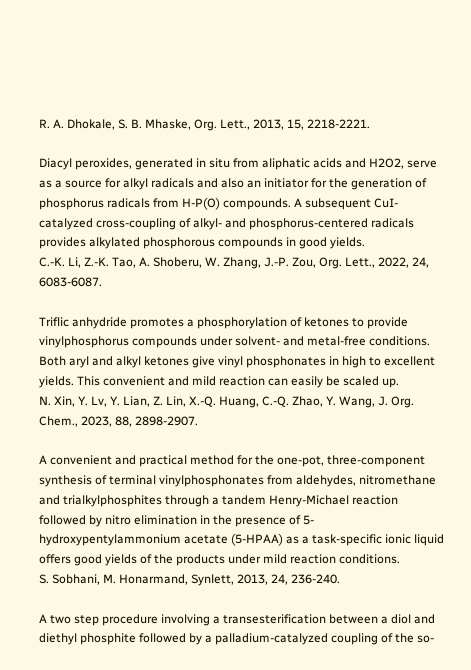R. A. Dhokale, S. B. Mhaske, Org. Lett., 2013, 15, 2218-2221.

Diacyl peroxides, generated in situ from aliphatic acids and H2O2, serve as a source for alkyl radicals and also an initiator for the generation of phosphorus radicals from H-P(O) compounds. A subsequent CuI-catalyzed cross-coupling of alkyl- and phosphorus-centered radicals provides alkylated phosphorous compounds in good yields.
C.-K. Li, Z.-K. Tao, A. Shoberu, W. Zhang, J.-P. Zou, Org. Lett., 2022, 24, 6083-6087.

Triflic anhydride promotes a phosphorylation of ketones to provide vinylphosphorus compounds under solvent- and metal-free conditions. Both aryl and alkyl ketones give vinyl phosphonates in high to excellent yields. This convenient and mild reaction can easily be scaled up.
N. Xin, Y. Lv, Y. Lian, Z. Lin, X.-Q. Huang, C.-Q. Zhao, Y. Wang, J. Org. Chem., 2023, 88, 2898-2907.

A convenient and practical method for the one-pot, three-component synthesis of terminal vinylphosphonates from aldehydes, nitromethane and trialkylphosphites through a tandem Henry-Michael reaction followed by nitro elimination in the presence of 5-hydroxypentylammonium acetate (5-HPAA) as a task-specific ionic liquid offers good yields of the products under mild reaction conditions.
S. Sobhani, M. Honarmand, Synlett, 2013, 24, 236-240.

A two step procedure involving a transesterification between a diol and diethyl phosphite followed by a palladium-catalyzed coupling of the so-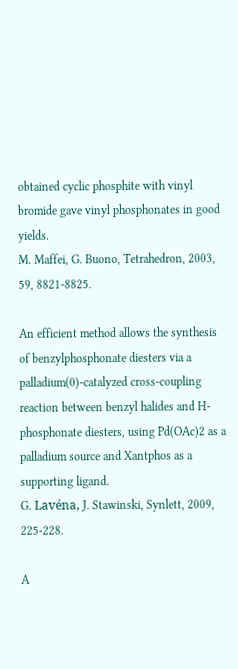obtained cyclic phosphite with vinyl bromide gave vinyl phosphonates in good yields.
M. Maffei, G. Buono, Tetrahedron, 2003, 59, 8821-8825.

An efficient method allows the synthesis of benzylphosphonate diesters via a palladium(0)-catalyzed cross-coupling reaction between benzyl halides and H-phosphonate diesters, using Pd(OAc)2 as a palladium source and Xantphos as a supporting ligand.
G. Lavéna, J. Stawinski, Synlett, 2009, 225-228.

A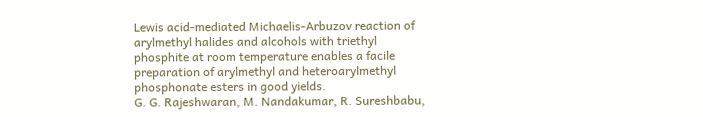Lewis acid-mediated Michaelis-Arbuzov reaction of arylmethyl halides and alcohols with triethyl phosphite at room temperature enables a facile preparation of arylmethyl and heteroarylmethyl phosphonate esters in good yields.
G. G. Rajeshwaran, M. Nandakumar, R. Sureshbabu,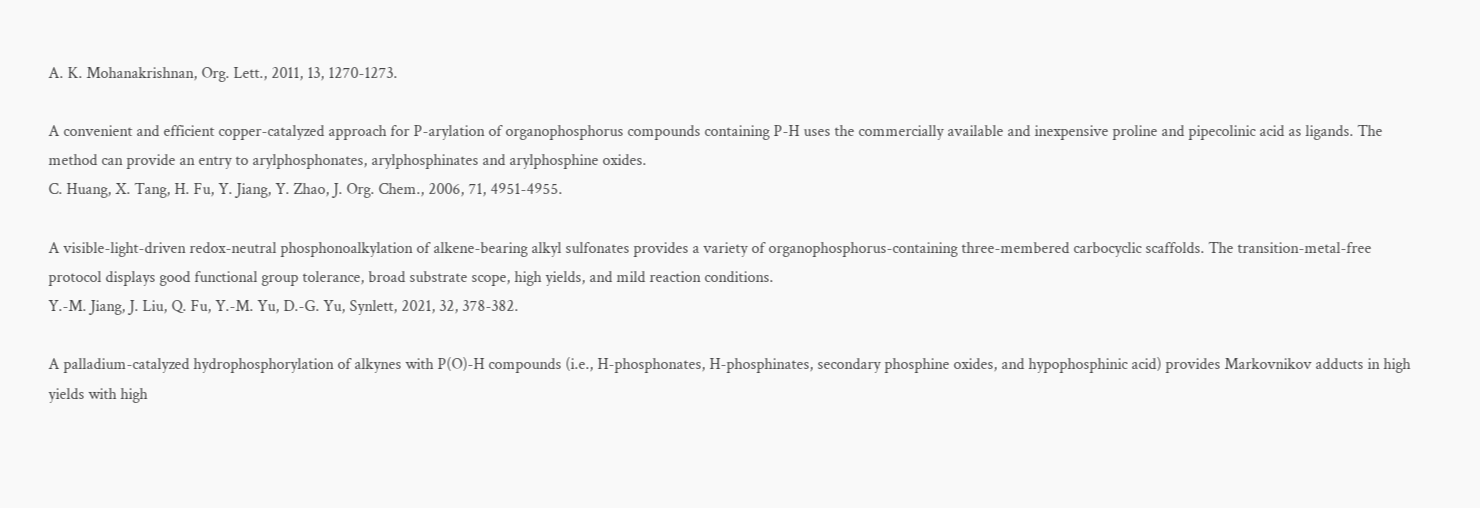A. K. Mohanakrishnan, Org. Lett., 2011, 13, 1270-1273.

A convenient and efficient copper-catalyzed approach for P-arylation of organophosphorus compounds containing P-H uses the commercially available and inexpensive proline and pipecolinic acid as ligands. The method can provide an entry to arylphosphonates, arylphosphinates and arylphosphine oxides.
C. Huang, X. Tang, H. Fu, Y. Jiang, Y. Zhao, J. Org. Chem., 2006, 71, 4951-4955.

A visible-light-driven redox-neutral phosphonoalkylation of alkene-bearing alkyl sulfonates provides a variety of organophosphorus-containing three-membered carbocyclic scaffolds. The transition-metal-free protocol displays good functional group tolerance, broad substrate scope, high yields, and mild reaction conditions.
Y.-M. Jiang, J. Liu, Q. Fu, Y.-M. Yu, D.-G. Yu, Synlett, 2021, 32, 378-382.

A palladium-catalyzed hydrophosphorylation of alkynes with P(O)-H compounds (i.e., H-phosphonates, H-phosphinates, secondary phosphine oxides, and hypophosphinic acid) provides Markovnikov adducts in high yields with high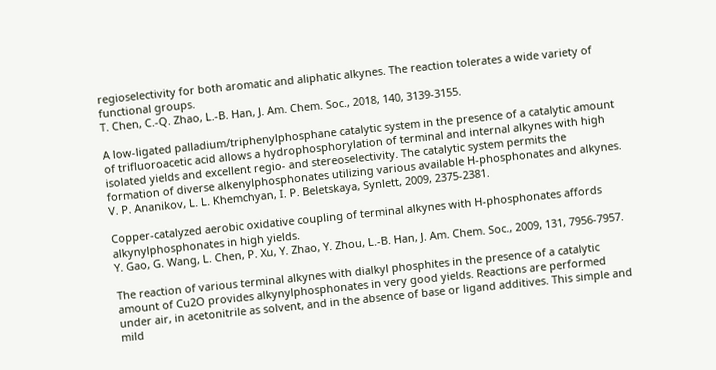regioselectivity for both aromatic and aliphatic alkynes. The reaction tolerates a wide variety of functional groups.
T. Chen, C.-Q. Zhao, L.-B. Han, J. Am. Chem. Soc., 2018, 140, 3139-3155.

A low-ligated palladium/triphenylphosphane catalytic system in the presence of a catalytic amount of trifluoroacetic acid allows a hydrophosphorylation of terminal and internal alkynes with high isolated yields and excellent regio- and stereoselectivity. The catalytic system permits the formation of diverse alkenylphosphonates utilizing various available H-phosphonates and alkynes.
V. P. Ananikov, L. L. Khemchyan, I. P. Beletskaya, Synlett, 2009, 2375-2381.

Copper-catalyzed aerobic oxidative coupling of terminal alkynes with H-phosphonates affords alkynylphosphonates in high yields.
Y. Gao, G. Wang, L. Chen, P. Xu, Y. Zhao, Y. Zhou, L.-B. Han, J. Am. Chem. Soc., 2009, 131, 7956-7957.

The reaction of various terminal alkynes with dialkyl phosphites in the presence of a catalytic amount of Cu2O provides alkynylphosphonates in very good yields. Reactions are performed under air, in acetonitrile as solvent, and in the absence of base or ligand additives. This simple and mild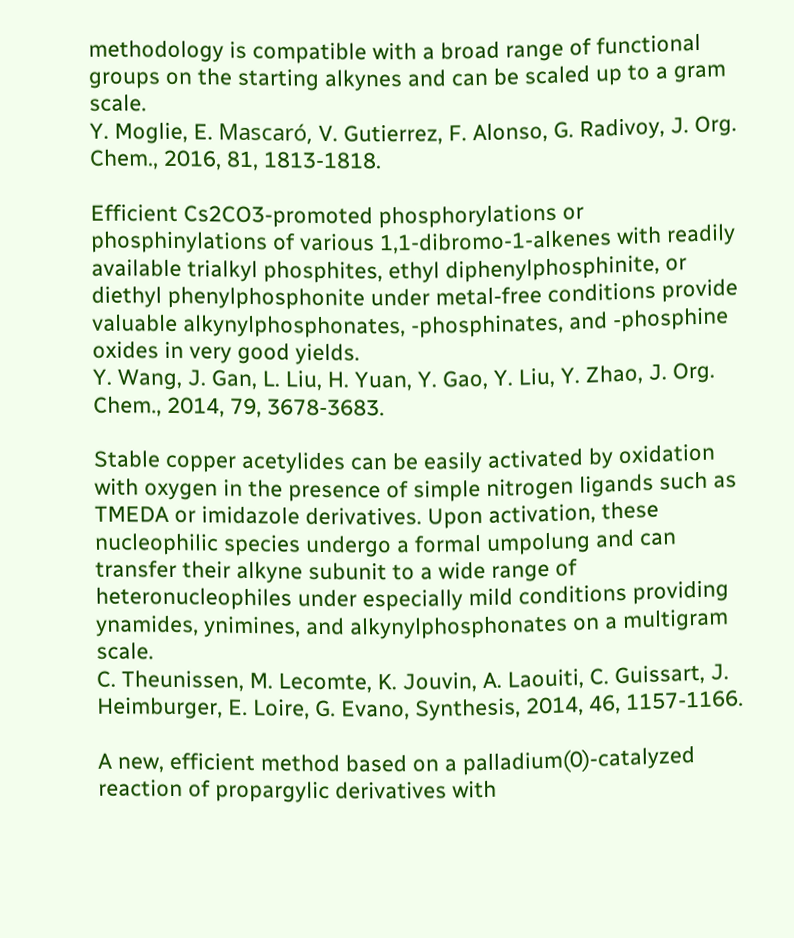methodology is compatible with a broad range of functional groups on the starting alkynes and can be scaled up to a gram scale.
Y. Moglie, E. Mascaró, V. Gutierrez, F. Alonso, G. Radivoy, J. Org. Chem., 2016, 81, 1813-1818.

Efficient Cs2CO3-promoted phosphorylations or phosphinylations of various 1,1-dibromo-1-alkenes with readily available trialkyl phosphites, ethyl diphenylphosphinite, or diethyl phenylphosphonite under metal-free conditions provide valuable alkynylphosphonates, -phosphinates, and -phosphine oxides in very good yields.
Y. Wang, J. Gan, L. Liu, H. Yuan, Y. Gao, Y. Liu, Y. Zhao, J. Org. Chem., 2014, 79, 3678-3683.

Stable copper acetylides can be easily activated by oxidation with oxygen in the presence of simple nitrogen ligands such as TMEDA or imidazole derivatives. Upon activation, these nucleophilic species undergo a formal umpolung and can transfer their alkyne subunit to a wide range of heteronucleophiles under especially mild conditions providing ynamides, ynimines, and alkynylphosphonates on a multigram scale.
C. Theunissen, M. Lecomte, K. Jouvin, A. Laouiti, C. Guissart, J. Heimburger, E. Loire, G. Evano, Synthesis, 2014, 46, 1157-1166.

A new, efficient method based on a palladium(0)-catalyzed reaction of propargylic derivatives with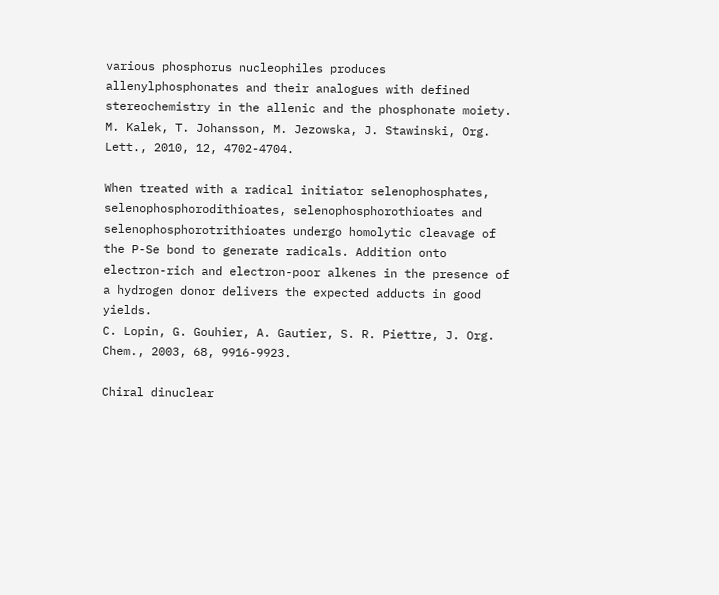various phosphorus nucleophiles produces allenylphosphonates and their analogues with defined stereochemistry in the allenic and the phosphonate moiety.
M. Kalek, T. Johansson, M. Jezowska, J. Stawinski, Org. Lett., 2010, 12, 4702-4704.

When treated with a radical initiator selenophosphates, selenophosphorodithioates, selenophosphorothioates and selenophosphorotrithioates undergo homolytic cleavage of the P-Se bond to generate radicals. Addition onto electron-rich and electron-poor alkenes in the presence of a hydrogen donor delivers the expected adducts in good yields.
C. Lopin, G. Gouhier, A. Gautier, S. R. Piettre, J. Org. Chem., 2003, 68, 9916-9923.

Chiral dinuclear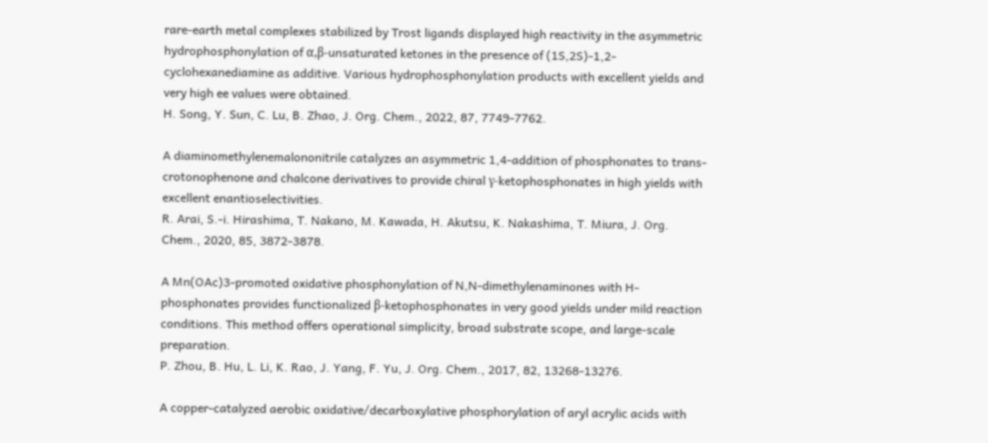rare-earth metal complexes stabilized by Trost ligands displayed high reactivity in the asymmetric hydrophosphonylation of α,β-unsaturated ketones in the presence of (1S,2S)-1,2-cyclohexanediamine as additive. Various hydrophosphonylation products with excellent yields and very high ee values were obtained.
H. Song, Y. Sun, C. Lu, B. Zhao, J. Org. Chem., 2022, 87, 7749-7762.

A diaminomethylenemalononitrile catalyzes an asymmetric 1,4-addition of phosphonates to trans-crotonophenone and chalcone derivatives to provide chiral γ-ketophosphonates in high yields with excellent enantioselectivities.
R. Arai, S.-i. Hirashima, T. Nakano, M. Kawada, H. Akutsu, K. Nakashima, T. Miura, J. Org. Chem., 2020, 85, 3872-3878.

A Mn(OAc)3-promoted oxidative phosphonylation of N,N-dimethylenaminones with H-phosphonates provides functionalized β-ketophosphonates in very good yields under mild reaction conditions. This method offers operational simplicity, broad substrate scope, and large-scale preparation.
P. Zhou, B. Hu, L. Li, K. Rao, J. Yang, F. Yu, J. Org. Chem., 2017, 82, 13268-13276.

A copper-catalyzed aerobic oxidative/decarboxylative phosphorylation of aryl acrylic acids with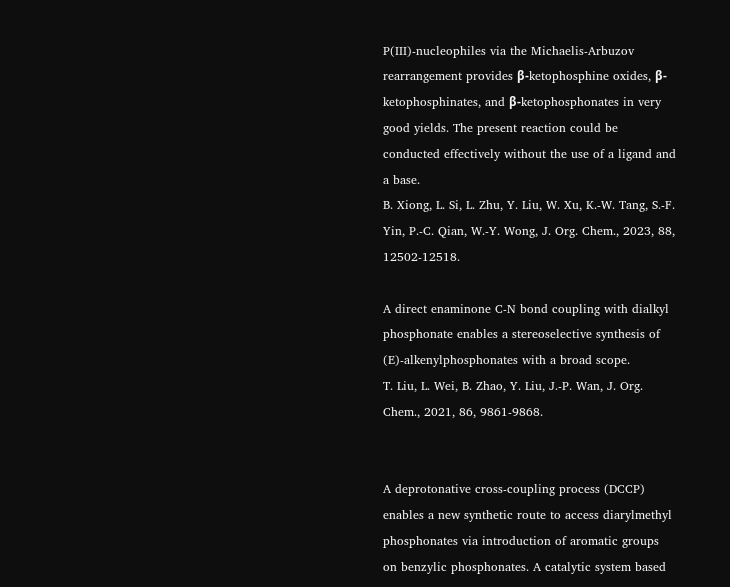P(III)-nucleophiles via the Michaelis-Arbuzov rearrangement provides β-ketophosphine oxides, β-ketophosphinates, and β-ketophosphonates in very good yields. The present reaction could be conducted effectively without the use of a ligand and a base.
B. Xiong, L. Si, L. Zhu, Y. Liu, W. Xu, K.-W. Tang, S.-F. Yin, P.-C. Qian, W.-Y. Wong, J. Org. Chem., 2023, 88, 12502-12518.

A direct enaminone C-N bond coupling with dialkyl phosphonate enables a stereoselective synthesis of (E)-alkenylphosphonates with a broad scope.
T. Liu, L. Wei, B. Zhao, Y. Liu, J.-P. Wan, J. Org. Chem., 2021, 86, 9861-9868.


A deprotonative cross-coupling process (DCCP) enables a new synthetic route to access diarylmethyl phosphonates via introduction of aromatic groups on benzylic phosphonates. A catalytic system based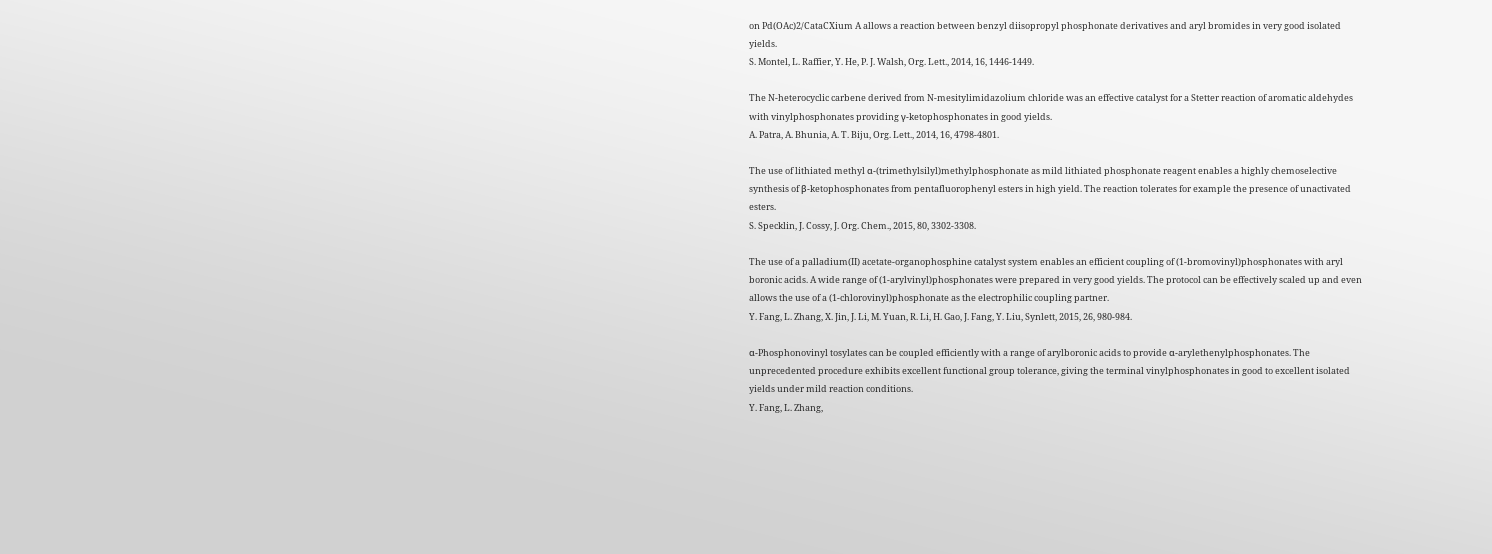on Pd(OAc)2/CataCXium A allows a reaction between benzyl diisopropyl phosphonate derivatives and aryl bromides in very good isolated yields.
S. Montel, L. Raffier, Y. He, P. J. Walsh, Org. Lett., 2014, 16, 1446-1449.

The N-heterocyclic carbene derived from N-mesitylimidazolium chloride was an effective catalyst for a Stetter reaction of aromatic aldehydes with vinylphosphonates providing γ-ketophosphonates in good yields.
A. Patra, A. Bhunia, A. T. Biju, Org. Lett., 2014, 16, 4798-4801.

The use of lithiated methyl α-(trimethylsilyl)methylphosphonate as mild lithiated phosphonate reagent enables a highly chemoselective synthesis of β-ketophosphonates from pentafluorophenyl esters in high yield. The reaction tolerates for example the presence of unactivated esters.
S. Specklin, J. Cossy, J. Org. Chem., 2015, 80, 3302-3308.

The use of a palladium(II) acetate-organophosphine catalyst system enables an efficient coupling of (1-bromovinyl)phosphonates with aryl boronic acids. A wide range of (1-arylvinyl)phosphonates were prepared in very good yields. The protocol can be effectively scaled up and even allows the use of a (1-chlorovinyl)phosphonate as the electrophilic coupling partner.
Y. Fang, L. Zhang, X. Jin, J. Li, M. Yuan, R. Li, H. Gao, J. Fang, Y. Liu, Synlett, 2015, 26, 980-984.

α-Phosphonovinyl tosylates can be coupled efficiently with a range of arylboronic acids to provide α-arylethenylphosphonates. The unprecedented procedure exhibits excellent functional group tolerance, giving the terminal vinylphosphonates in good to excellent isolated yields under mild reaction conditions.
Y. Fang, L. Zhang,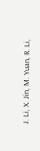J. Li, X. Jin, M. Yuan, R. Li,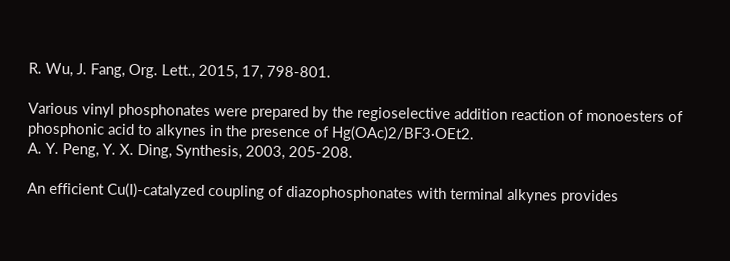R. Wu, J. Fang, Org. Lett., 2015, 17, 798-801.

Various vinyl phosphonates were prepared by the regioselective addition reaction of monoesters of phosphonic acid to alkynes in the presence of Hg(OAc)2/BF3·OEt2.
A. Y. Peng, Y. X. Ding, Synthesis, 2003, 205-208.

An efficient Cu(I)-catalyzed coupling of diazophosphonates with terminal alkynes provides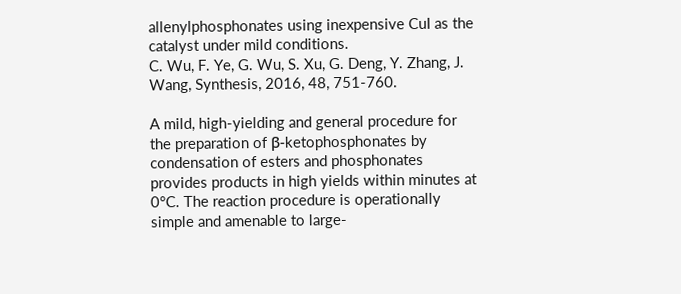allenylphosphonates using inexpensive CuI as the catalyst under mild conditions.
C. Wu, F. Ye, G. Wu, S. Xu, G. Deng, Y. Zhang, J. Wang, Synthesis, 2016, 48, 751-760.

A mild, high-yielding and general procedure for the preparation of β-ketophosphonates by condensation of esters and phosphonates provides products in high yields within minutes at 0°C. The reaction procedure is operationally simple and amenable to large-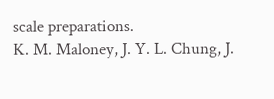scale preparations.
K. M. Maloney, J. Y. L. Chung, J.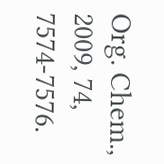Org. Chem., 2009, 74, 7574-7576.